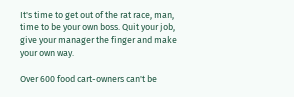It's time to get out of the rat race, man, time to be your own boss. Quit your job, give your manager the finger and make your own way.

Over 600 food cart-owners can't be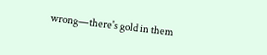wrong—there's gold in them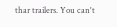thar trailers. You can't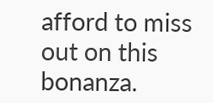afford to miss out on this bonanza.